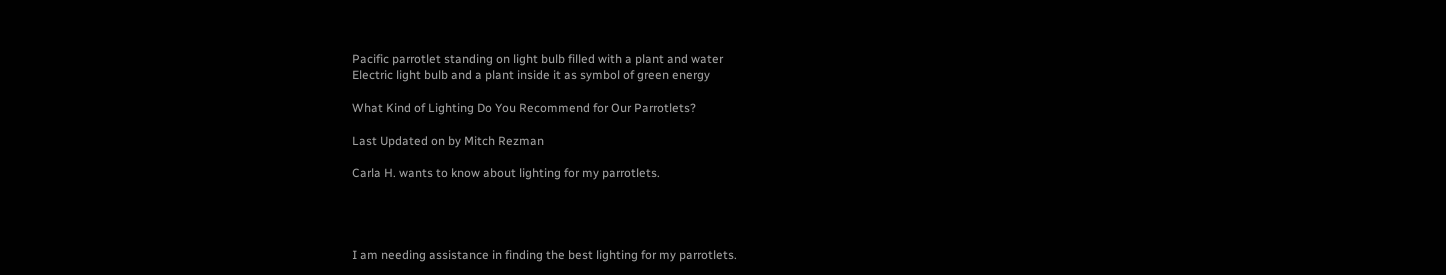Pacific parrotlet standing on light bulb filled with a plant and water
Electric light bulb and a plant inside it as symbol of green energy

What Kind of Lighting Do You Recommend for Our Parrotlets?

Last Updated on by Mitch Rezman

Carla H. wants to know about lighting for my parrotlets.




I am needing assistance in finding the best lighting for my parrotlets.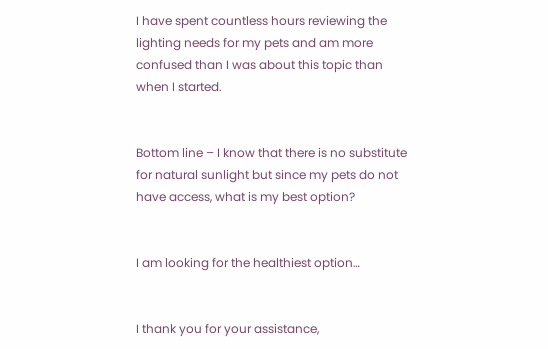I have spent countless hours reviewing the lighting needs for my pets and am more confused than I was about this topic than when I started.


Bottom line – I know that there is no substitute for natural sunlight but since my pets do not have access, what is my best option?


I am looking for the healthiest option…


I thank you for your assistance,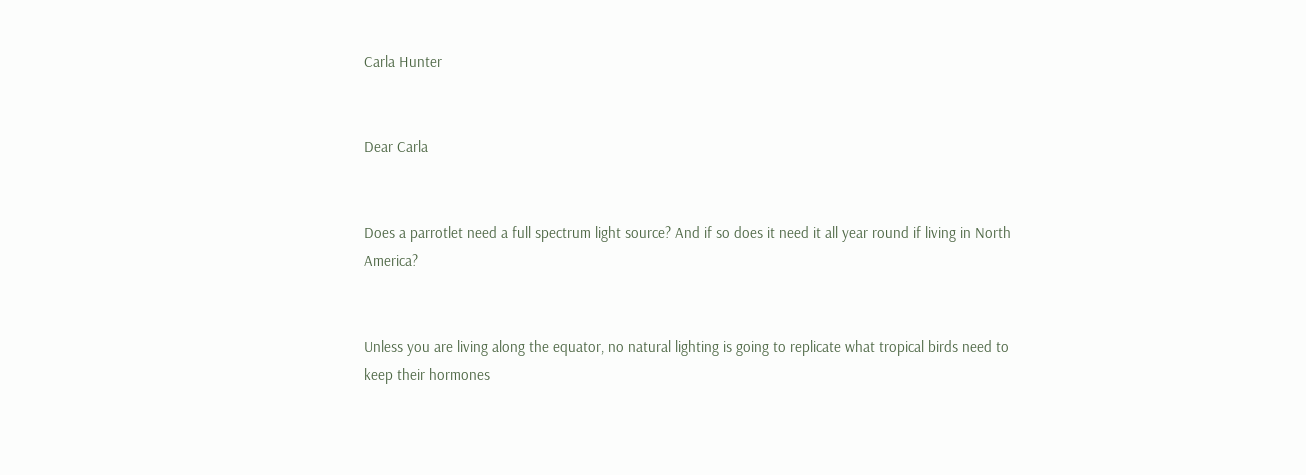Carla Hunter


Dear Carla


Does a parrotlet need a full spectrum light source? And if so does it need it all year round if living in North America?


Unless you are living along the equator, no natural lighting is going to replicate what tropical birds need to keep their hormones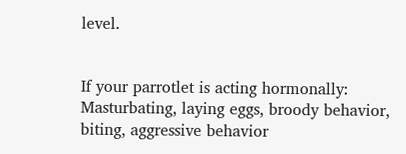level.


If your parrotlet is acting hormonally: Masturbating, laying eggs, broody behavior, biting, aggressive behavior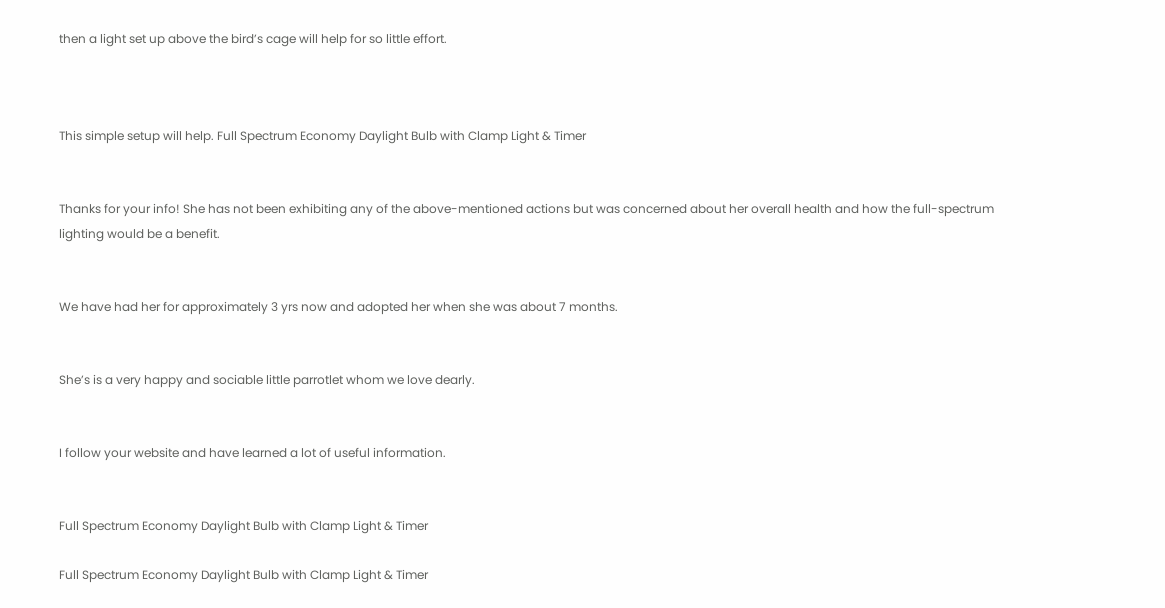then a light set up above the bird’s cage will help for so little effort.



This simple setup will help. Full Spectrum Economy Daylight Bulb with Clamp Light & Timer


Thanks for your info! She has not been exhibiting any of the above-mentioned actions but was concerned about her overall health and how the full-spectrum lighting would be a benefit.


We have had her for approximately 3 yrs now and adopted her when she was about 7 months.


She’s is a very happy and sociable little parrotlet whom we love dearly.


I follow your website and have learned a lot of useful information.


Full Spectrum Economy Daylight Bulb with Clamp Light & Timer

Full Spectrum Economy Daylight Bulb with Clamp Light & Timer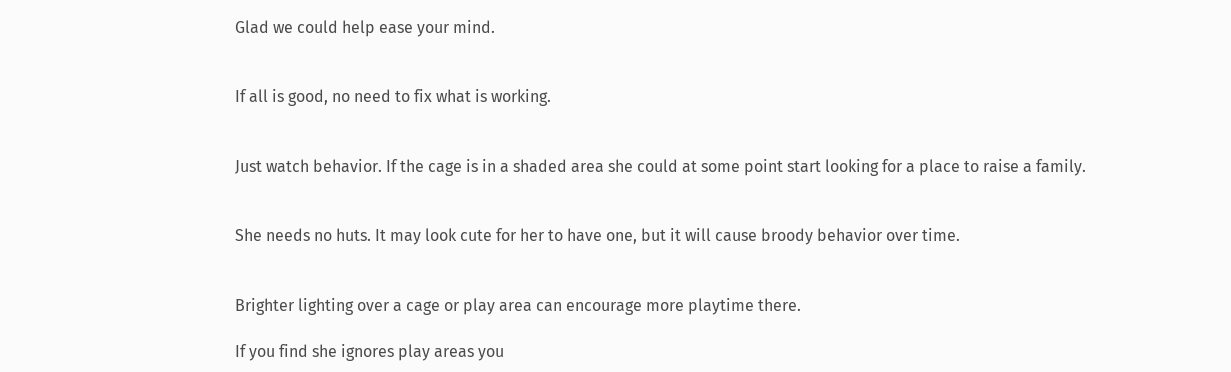Glad we could help ease your mind.


If all is good, no need to fix what is working.


Just watch behavior. If the cage is in a shaded area she could at some point start looking for a place to raise a family.


She needs no huts. It may look cute for her to have one, but it will cause broody behavior over time.


Brighter lighting over a cage or play area can encourage more playtime there.

If you find she ignores play areas you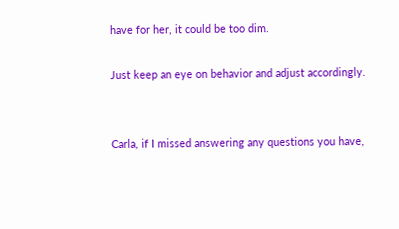have for her, it could be too dim.

Just keep an eye on behavior and adjust accordingly.


Carla, if I missed answering any questions you have,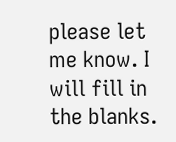please let me know. I will fill in the blanks.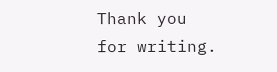Thank you for writing.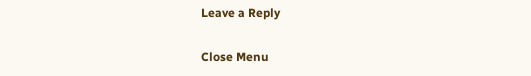Leave a Reply

Close Menu